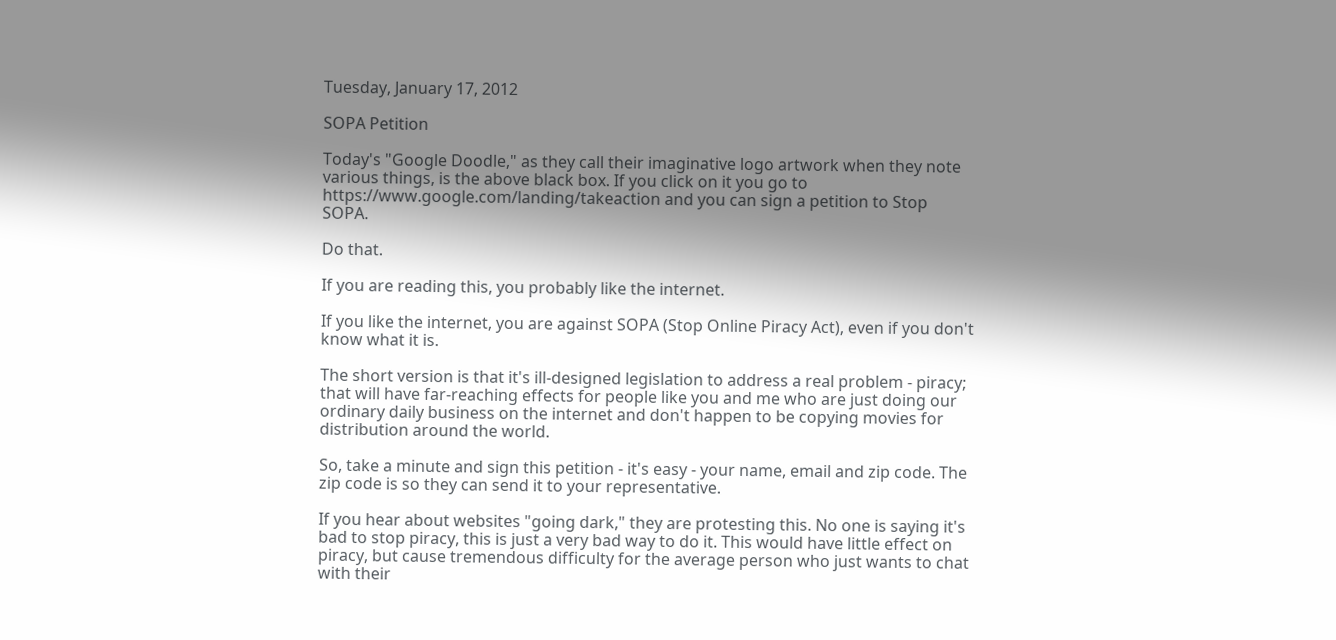Tuesday, January 17, 2012

SOPA Petition

Today's "Google Doodle," as they call their imaginative logo artwork when they note various things, is the above black box. If you click on it you go to https://www.google.com/landing/takeaction and you can sign a petition to Stop SOPA.

Do that.

If you are reading this, you probably like the internet.

If you like the internet, you are against SOPA (Stop Online Piracy Act), even if you don't know what it is.

The short version is that it's ill-designed legislation to address a real problem - piracy; that will have far-reaching effects for people like you and me who are just doing our ordinary daily business on the internet and don't happen to be copying movies for distribution around the world.

So, take a minute and sign this petition - it's easy - your name, email and zip code. The zip code is so they can send it to your representative.

If you hear about websites "going dark," they are protesting this. No one is saying it's bad to stop piracy, this is just a very bad way to do it. This would have little effect on piracy, but cause tremendous difficulty for the average person who just wants to chat with their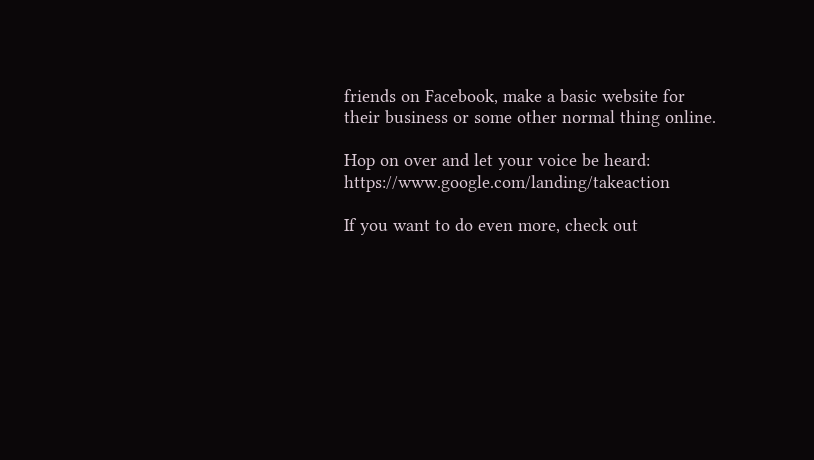friends on Facebook, make a basic website for their business or some other normal thing online.

Hop on over and let your voice be heard: https://www.google.com/landing/takeaction

If you want to do even more, check out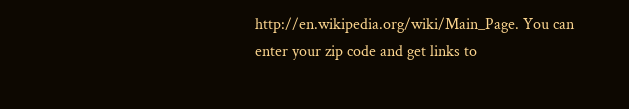http://en.wikipedia.org/wiki/Main_Page. You can enter your zip code and get links to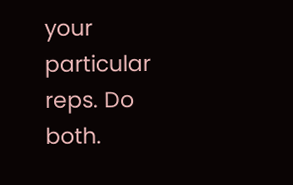your particular reps. Do both.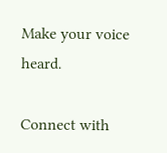Make your voice heard.

Connect with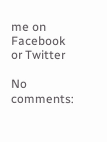me on Facebook or Twitter

No comments: